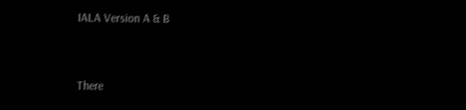IALA Version A & B


There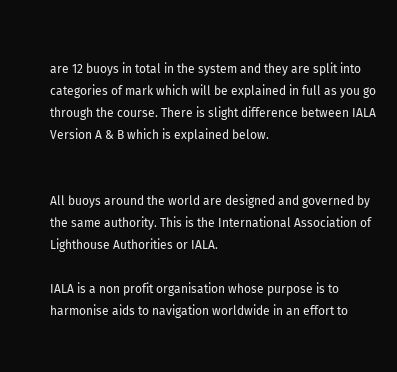are 12 buoys in total in the system and they are split into categories of mark which will be explained in full as you go through the course. There is slight difference between IALA Version A & B which is explained below.


All buoys around the world are designed and governed by the same authority. This is the International Association of Lighthouse Authorities or IALA.

IALA is a non profit organisation whose purpose is to harmonise aids to navigation worldwide in an effort to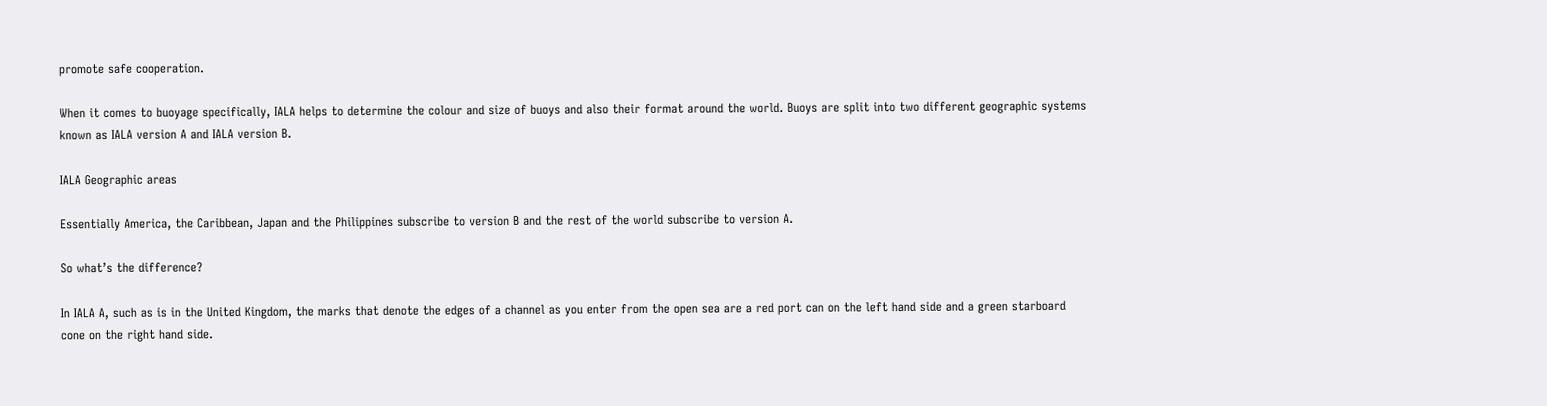promote safe cooperation.

When it comes to buoyage specifically, IALA helps to determine the colour and size of buoys and also their format around the world. Buoys are split into two different geographic systems known as IALA version A and IALA version B.

IALA Geographic areas

Essentially America, the Caribbean, Japan and the Philippines subscribe to version B and the rest of the world subscribe to version A.

So what’s the difference?

In IALA A, such as is in the United Kingdom, the marks that denote the edges of a channel as you enter from the open sea are a red port can on the left hand side and a green starboard cone on the right hand side.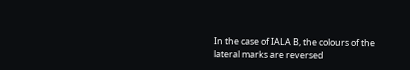In the case of IALA B, the colours of the lateral marks are reversed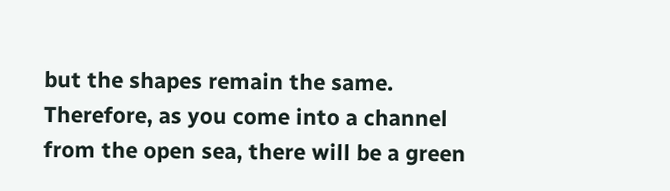but the shapes remain the same. Therefore, as you come into a channel from the open sea, there will be a green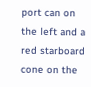port can on the left and a red starboard cone on the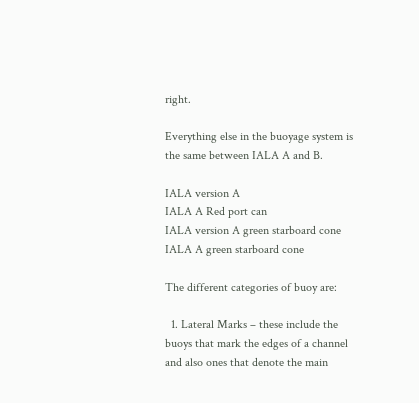right.

Everything else in the buoyage system is the same between IALA A and B.

IALA version A
IALA A Red port can
IALA version A green starboard cone
IALA A green starboard cone

The different categories of buoy are:

  1. Lateral Marks – these include the buoys that mark the edges of a channel and also ones that denote the main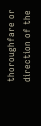thoroughfare or direction of the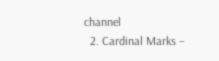channel
  2. Cardinal Marks –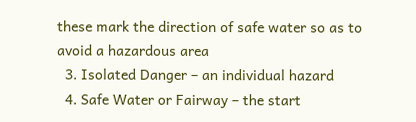these mark the direction of safe water so as to avoid a hazardous area
  3. Isolated Danger – an individual hazard
  4. Safe Water or Fairway – the start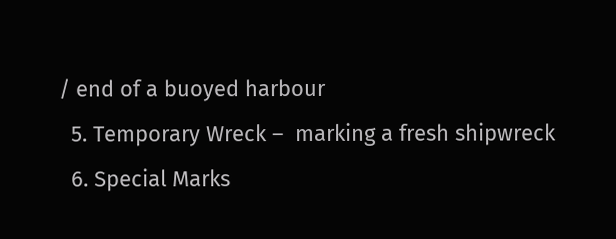/ end of a buoyed harbour
  5. Temporary Wreck –  marking a fresh shipwreck
  6. Special Marks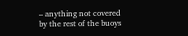– anything not covered by the rest of the buoys